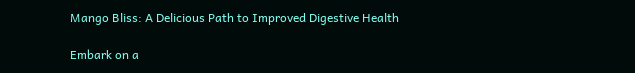Mango Bliss: A Delicious Path to Improved Digestive Health

Embark on a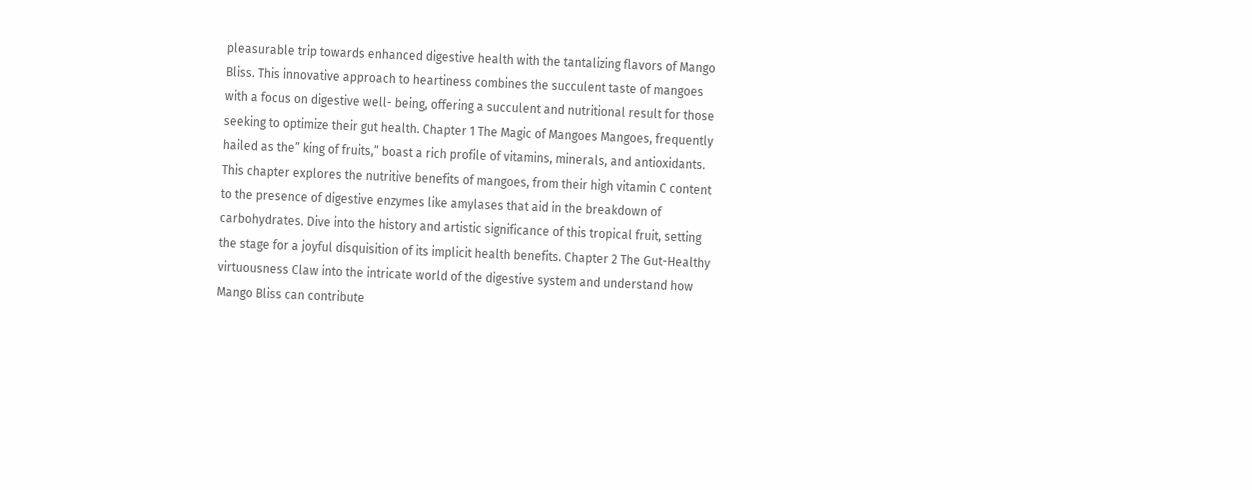pleasurable trip towards enhanced digestive health with the tantalizing flavors of Mango Bliss. This innovative approach to heartiness combines the succulent taste of mangoes with a focus on digestive well- being, offering a succulent and nutritional result for those seeking to optimize their gut health. Chapter 1 The Magic of Mangoes Mangoes, frequently hailed as the” king of fruits,” boast a rich profile of vitamins, minerals, and antioxidants. This chapter explores the nutritive benefits of mangoes, from their high vitamin C content to the presence of digestive enzymes like amylases that aid in the breakdown of carbohydrates. Dive into the history and artistic significance of this tropical fruit, setting the stage for a joyful disquisition of its implicit health benefits. Chapter 2 The Gut-Healthy virtuousness Claw into the intricate world of the digestive system and understand how Mango Bliss can contribute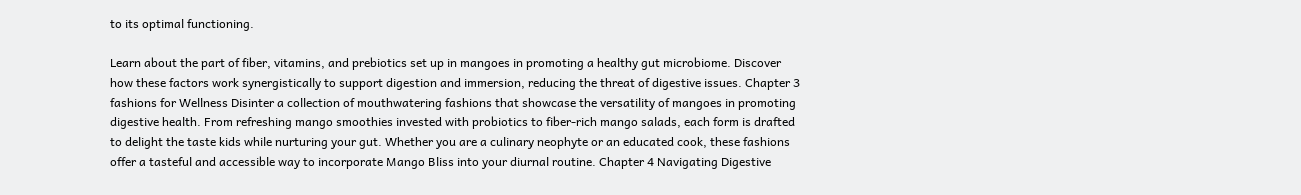to its optimal functioning.

Learn about the part of fiber, vitamins, and prebiotics set up in mangoes in promoting a healthy gut microbiome. Discover how these factors work synergistically to support digestion and immersion, reducing the threat of digestive issues. Chapter 3 fashions for Wellness Disinter a collection of mouthwatering fashions that showcase the versatility of mangoes in promoting digestive health. From refreshing mango smoothies invested with probiotics to fiber-rich mango salads, each form is drafted to delight the taste kids while nurturing your gut. Whether you are a culinary neophyte or an educated cook, these fashions offer a tasteful and accessible way to incorporate Mango Bliss into your diurnal routine. Chapter 4 Navigating Digestive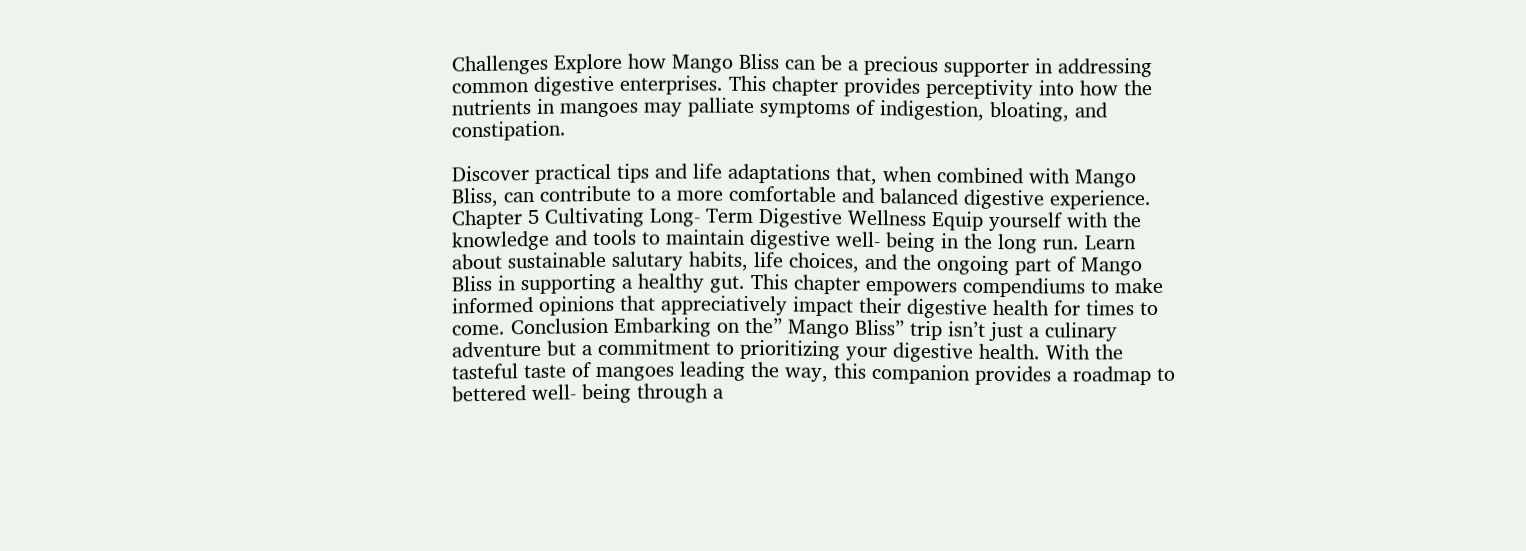Challenges Explore how Mango Bliss can be a precious supporter in addressing common digestive enterprises. This chapter provides perceptivity into how the nutrients in mangoes may palliate symptoms of indigestion, bloating, and constipation.

Discover practical tips and life adaptations that, when combined with Mango Bliss, can contribute to a more comfortable and balanced digestive experience. Chapter 5 Cultivating Long- Term Digestive Wellness Equip yourself with the knowledge and tools to maintain digestive well- being in the long run. Learn about sustainable salutary habits, life choices, and the ongoing part of Mango Bliss in supporting a healthy gut. This chapter empowers compendiums to make informed opinions that appreciatively impact their digestive health for times to come. Conclusion Embarking on the” Mango Bliss” trip isn’t just a culinary adventure but a commitment to prioritizing your digestive health. With the tasteful taste of mangoes leading the way, this companion provides a roadmap to bettered well- being through a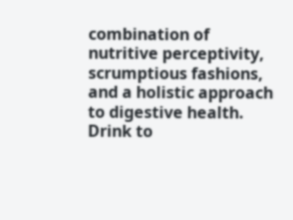combination of nutritive perceptivity, scrumptious fashions, and a holistic approach to digestive health. Drink to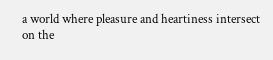a world where pleasure and heartiness intersect on the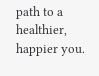path to a healthier, happier you.